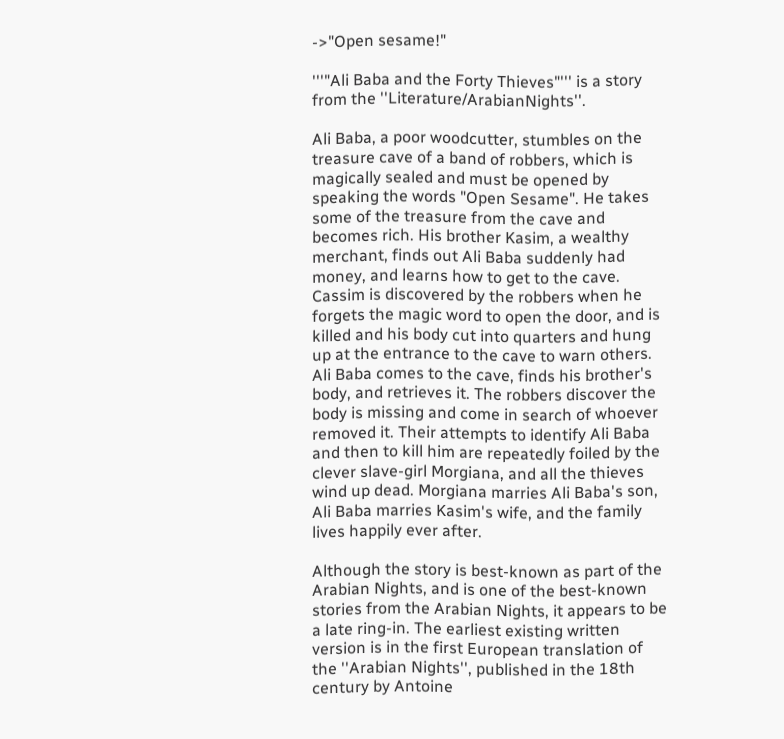->"Open sesame!"

'''"Ali Baba and the Forty Thieves"''' is a story from the ''Literature/ArabianNights''.

Ali Baba, a poor woodcutter, stumbles on the treasure cave of a band of robbers, which is magically sealed and must be opened by speaking the words "Open Sesame". He takes some of the treasure from the cave and becomes rich. His brother Kasim, a wealthy merchant, finds out Ali Baba suddenly had money, and learns how to get to the cave. Cassim is discovered by the robbers when he forgets the magic word to open the door, and is killed and his body cut into quarters and hung up at the entrance to the cave to warn others. Ali Baba comes to the cave, finds his brother's body, and retrieves it. The robbers discover the body is missing and come in search of whoever removed it. Their attempts to identify Ali Baba and then to kill him are repeatedly foiled by the clever slave-girl Morgiana, and all the thieves wind up dead. Morgiana marries Ali Baba's son, Ali Baba marries Kasim's wife, and the family lives happily ever after.

Although the story is best-known as part of the Arabian Nights, and is one of the best-known stories from the Arabian Nights, it appears to be a late ring-in. The earliest existing written version is in the first European translation of the ''Arabian Nights'', published in the 18th century by Antoine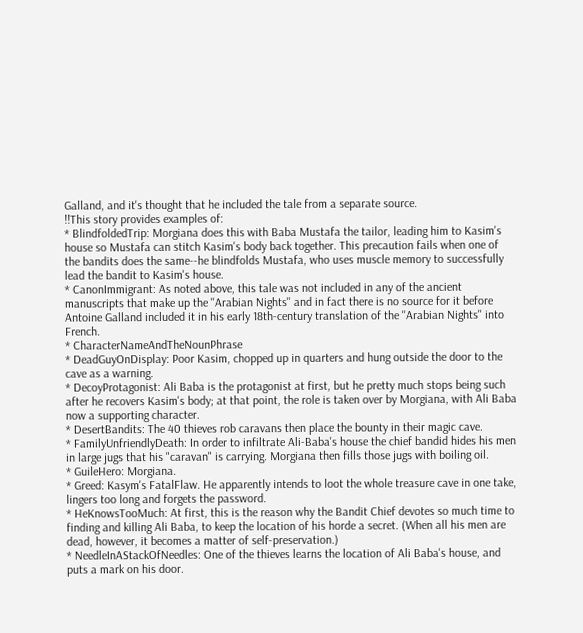Galland, and it's thought that he included the tale from a separate source.
!!This story provides examples of:
* BlindfoldedTrip: Morgiana does this with Baba Mustafa the tailor, leading him to Kasim's house so Mustafa can stitch Kasim's body back together. This precaution fails when one of the bandits does the same--he blindfolds Mustafa, who uses muscle memory to successfully lead the bandit to Kasim's house.
* CanonImmigrant: As noted above, this tale was not included in any of the ancient manuscripts that make up the ''Arabian Nights'' and in fact there is no source for it before Antoine Galland included it in his early 18th-century translation of the ''Arabian Nights'' into French.
* CharacterNameAndTheNounPhrase
* DeadGuyOnDisplay: Poor Kasim, chopped up in quarters and hung outside the door to the cave as a warning.
* DecoyProtagonist: Ali Baba is the protagonist at first, but he pretty much stops being such after he recovers Kasim's body; at that point, the role is taken over by Morgiana, with Ali Baba now a supporting character.
* DesertBandits: The 40 thieves rob caravans then place the bounty in their magic cave.
* FamilyUnfriendlyDeath: In order to infiltrate Ali-Baba's house the chief bandid hides his men in large jugs that his "caravan" is carrying. Morgiana then fills those jugs with boiling oil.
* GuileHero: Morgiana.
* Greed: Kasym's FatalFlaw. He apparently intends to loot the whole treasure cave in one take, lingers too long and forgets the password.
* HeKnowsTooMuch: At first, this is the reason why the Bandit Chief devotes so much time to finding and killing Ali Baba, to keep the location of his horde a secret. (When all his men are dead, however, it becomes a matter of self-preservation.)
* NeedleInAStackOfNeedles: One of the thieves learns the location of Ali Baba's house, and puts a mark on his door.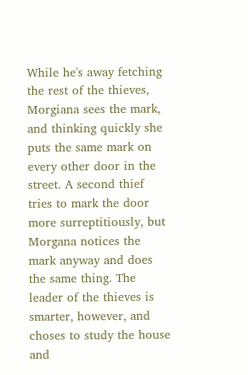While he's away fetching the rest of the thieves, Morgiana sees the mark, and thinking quickly she puts the same mark on every other door in the street. A second thief tries to mark the door more surreptitiously, but Morgana notices the mark anyway and does the same thing. The leader of the thieves is smarter, however, and choses to study the house and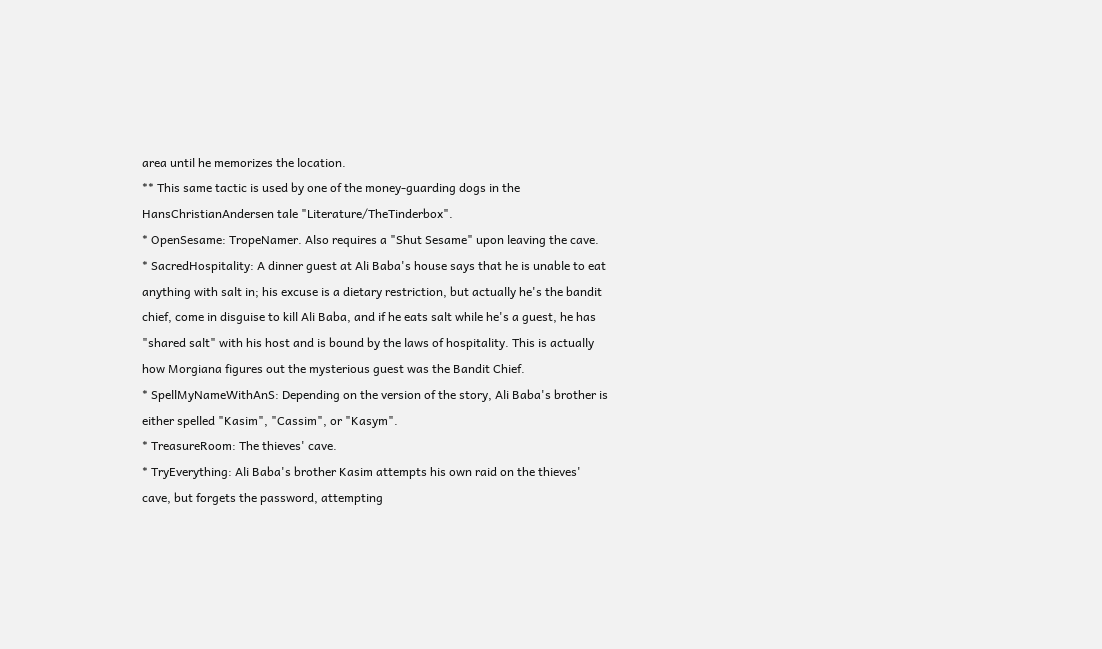area until he memorizes the location.
** This same tactic is used by one of the money-guarding dogs in the HansChristianAndersen tale "Literature/TheTinderbox".
* OpenSesame: TropeNamer. Also requires a "Shut Sesame" upon leaving the cave.
* SacredHospitality: A dinner guest at Ali Baba's house says that he is unable to eat anything with salt in; his excuse is a dietary restriction, but actually he's the bandit chief, come in disguise to kill Ali Baba, and if he eats salt while he's a guest, he has "shared salt" with his host and is bound by the laws of hospitality. This is actually how Morgiana figures out the mysterious guest was the Bandit Chief.
* SpellMyNameWithAnS: Depending on the version of the story, Ali Baba's brother is either spelled "Kasim", "Cassim", or "Kasym".
* TreasureRoom: The thieves' cave.
* TryEverything: Ali Baba's brother Kasim attempts his own raid on the thieves' cave, but forgets the password, attempting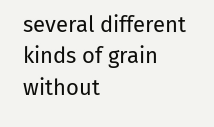several different kinds of grain without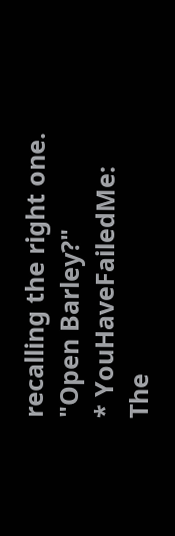recalling the right one. "Open Barley?"
* YouHaveFailedMe: The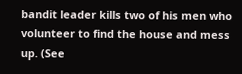bandit leader kills two of his men who volunteer to find the house and mess up. (See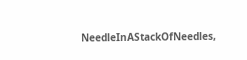NeedleInAStackOfNeedles,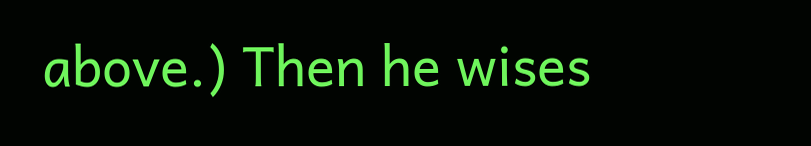above.) Then he wises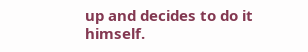up and decides to do it himself.